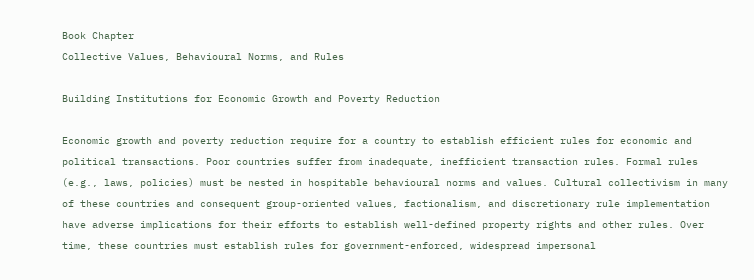Book Chapter
Collective Values, Behavioural Norms, and Rules

Building Institutions for Economic Growth and Poverty Reduction

Economic growth and poverty reduction require for a country to establish efficient rules for economic and political transactions. Poor countries suffer from inadequate, inefficient transaction rules. Formal rules (e.g., laws, policies) must be nested in hospitable behavioural norms and values. Cultural collectivism in many of these countries and consequent group-oriented values, factionalism, and discretionary rule implementation have adverse implications for their efforts to establish well-defined property rights and other rules. Over time, these countries must establish rules for government-enforced, widespread impersonal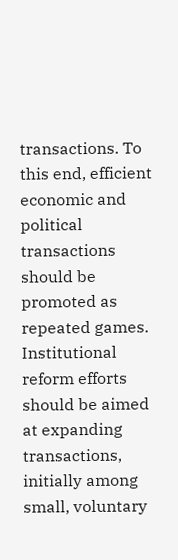transactions. To this end, efficient economic and political transactions should be promoted as repeated games. Institutional reform efforts should be aimed at expanding transactions, initially among small, voluntary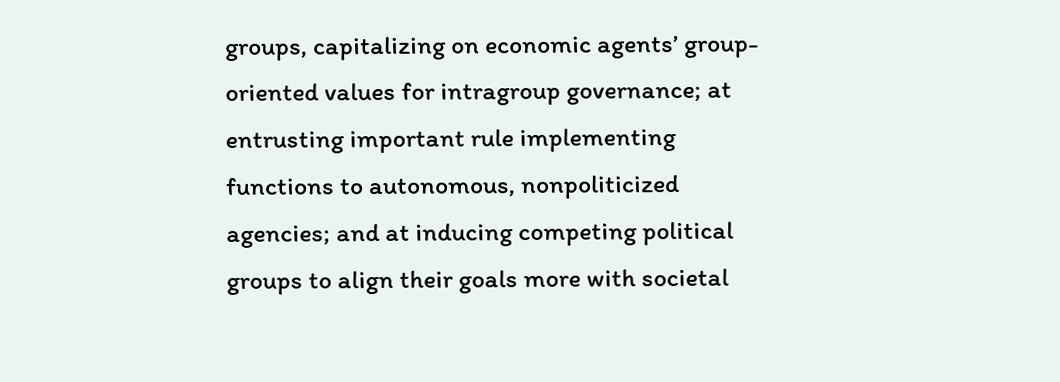groups, capitalizing on economic agents’ group-oriented values for intragroup governance; at entrusting important rule implementing functions to autonomous, nonpoliticized agencies; and at inducing competing political groups to align their goals more with societal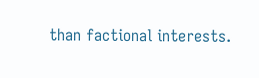than factional interests.